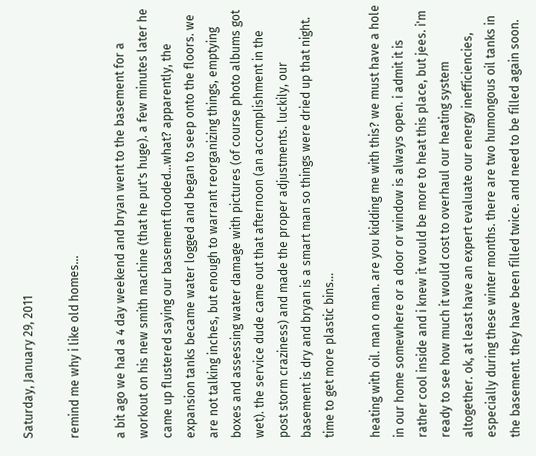Saturday, January 29, 2011

remind me why i like old homes...

a bit ago we had a 4 day weekend and bryan went to the basement for a workout on his new smith machine (that he put's huge). a few minutes later he came up flustered saying our basement flooded...what? apparently, the expansion tanks became water logged and began to seep onto the floors. we are not talking inches, but enough to warrant reorganizing things, emptying boxes and assessing water damage with pictures (of course photo albums got wet). the service dude came out that afternoon (an accomplishment in the post storm craziness) and made the proper adjustments. luckily, our basement is dry and bryan is a smart man so things were dried up that night. time to get more plastic bins...

heating with oil. man o man. are you kidding me with this? we must have a hole in our home somewhere or a door or window is always open. i admit it is rather cool inside and i knew it would be more to heat this place, but jees. i'm ready to see how much it would cost to overhaul our heating system altogether. ok, at least have an expert evaluate our energy inefficiencies, especially during these winter months. there are two humongous oil tanks in the basement. they have been filled twice. and need to be filled again soon.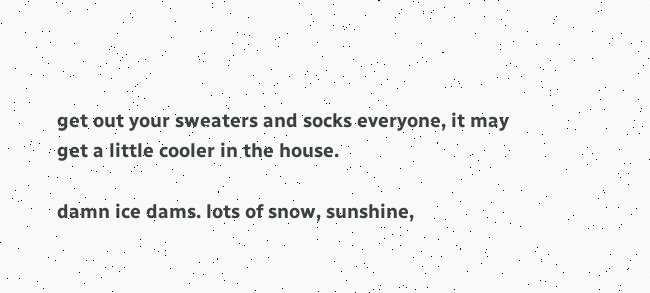get out your sweaters and socks everyone, it may get a little cooler in the house.

damn ice dams. lots of snow, sunshine,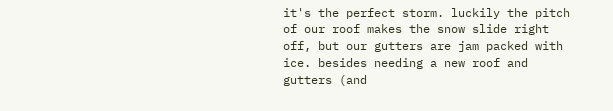it's the perfect storm. luckily the pitch of our roof makes the snow slide right off, but our gutters are jam packed with ice. besides needing a new roof and gutters (and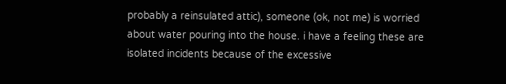probably a reinsulated attic), someone (ok, not me) is worried about water pouring into the house. i have a feeling these are isolated incidents because of the excessive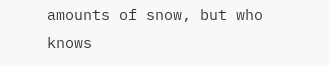amounts of snow, but who knows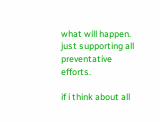what will happen. just supporting all preventative efforts.

if i think about all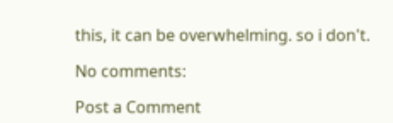this, it can be overwhelming. so i don't.

No comments:

Post a Comment